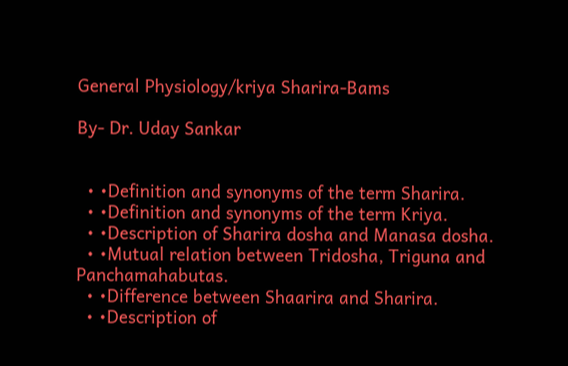General Physiology/kriya Sharira-Bams

By- Dr. Uday Sankar


  • •Definition and synonyms of the term Sharira.
  • •Definition and synonyms of the term Kriya.
  • •Description of Sharira dosha and Manasa dosha.
  • •Mutual relation between Tridosha, Triguna and Panchamahabutas.
  • •Difference between Shaarira and Sharira.
  • •Description of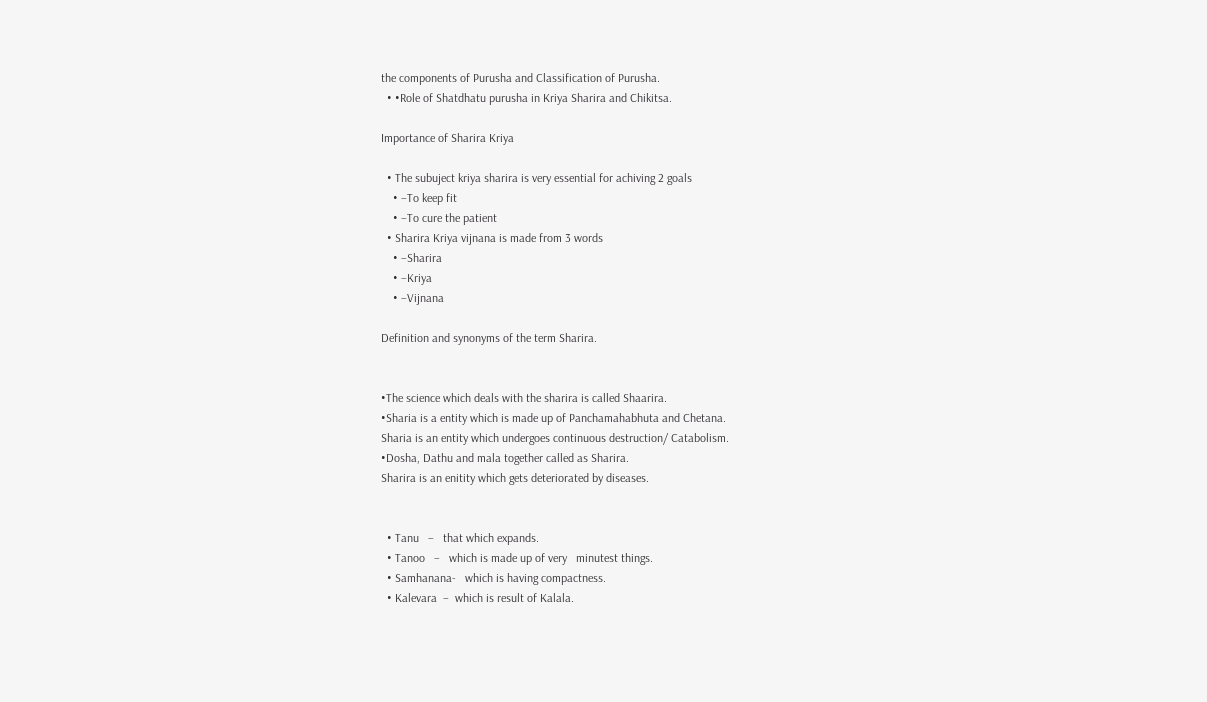the components of Purusha and Classification of Purusha.
  • •Role of Shatdhatu purusha in Kriya Sharira and Chikitsa.

Importance of Sharira Kriya

  • The subuject kriya sharira is very essential for achiving 2 goals
    • –To keep fit
    • –To cure the patient
  • Sharira Kriya vijnana is made from 3 words
    • –Sharira
    • –Kriya
    • –Vijnana

Definition and synonyms of the term Sharira.


•The science which deals with the sharira is called Shaarira.
•Sharia is a entity which is made up of Panchamahabhuta and Chetana.
Sharia is an entity which undergoes continuous destruction/ Catabolism.
•Dosha, Dathu and mala together called as Sharira.
Sharira is an enitity which gets deteriorated by diseases.


  • Tanu   –   that which expands.
  • Tanoo   –   which is made up of very   minutest things.
  • Samhanana-   which is having compactness.
  • Kalevara  –  which is result of Kalala.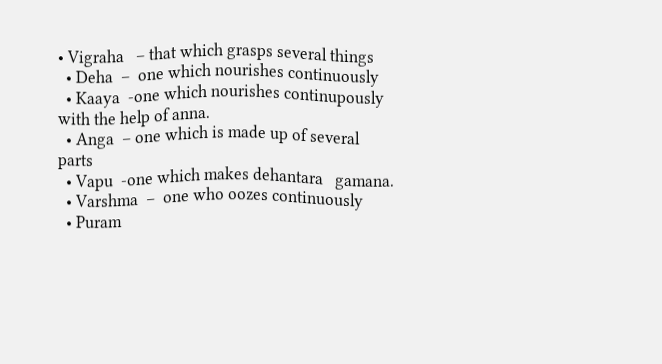• Vigraha   – that which grasps several things
  • Deha  –  one which nourishes continuously
  • Kaaya  -one which nourishes continupously with the help of anna.
  • Anga  – one which is made up of several     parts
  • Vapu  -one which makes dehantara   gamana.
  • Varshma  –  one who oozes continuously
  • Puram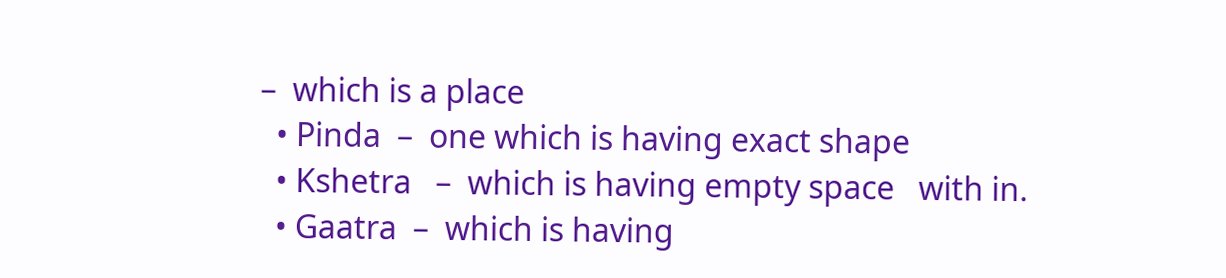–  which is a place
  • Pinda  –  one which is having exact shape
  • Kshetra   –  which is having empty space   with in.
  • Gaatra  –  which is having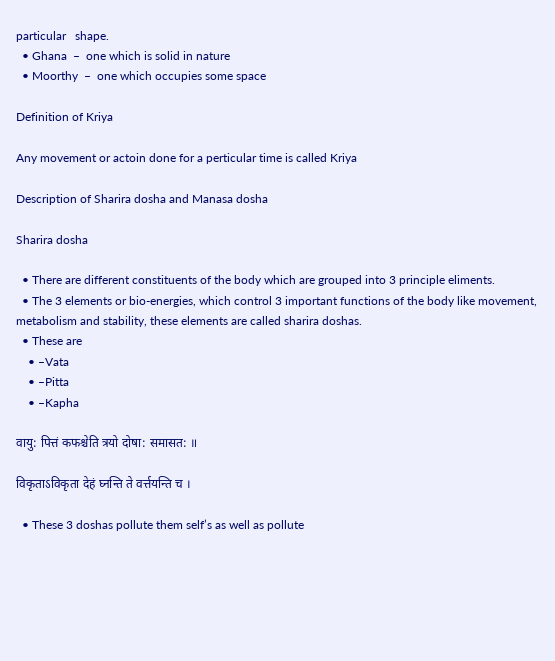particular   shape.
  • Ghana  –  one which is solid in nature
  • Moorthy  –  one which occupies some space

Definition of Kriya

Any movement or actoin done for a perticular time is called Kriya

Description of Sharira dosha and Manasa dosha

Sharira dosha

  • There are different constituents of the body which are grouped into 3 principle eliments.
  • The 3 elements or bio-energies, which control 3 important functions of the body like movement, metabolism and stability, these elements are called sharira doshas.
  • These are
    • –Vata
    • –Pitta
    • –Kapha

वायु: पित्तं कफश्चेति त्रयो दोषा: समासत: ॥

विकृताऽविकृता देहं घ्नन्ति ते वर्त्तयन्ति च ।

  • These 3 doshas pollute them self’s as well as pollute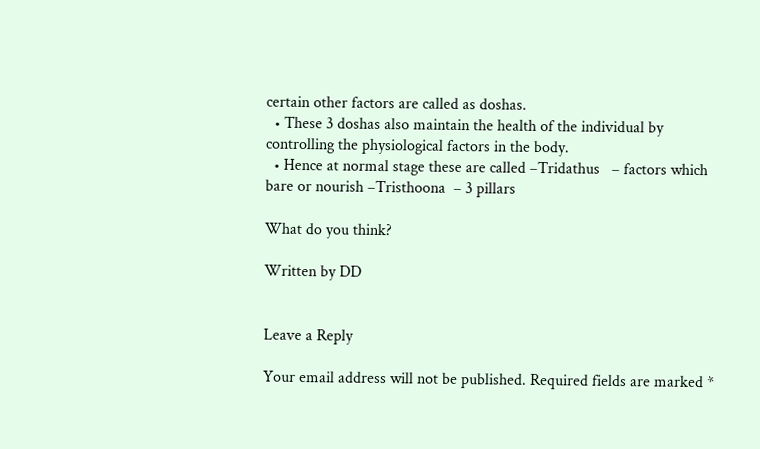certain other factors are called as doshas.
  • These 3 doshas also maintain the health of the individual by controlling the physiological factors in the body.
  • Hence at normal stage these are called –Tridathus   – factors which bare or nourish –Tristhoona  – 3 pillars

What do you think?

Written by DD


Leave a Reply

Your email address will not be published. Required fields are marked *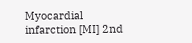Myocardial infarction [MI] 2nd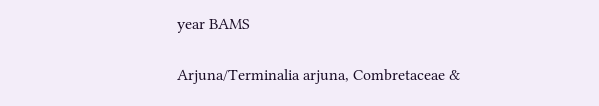year BAMS

Arjuna/Terminalia arjuna, Combretaceae &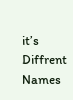it’s Diffrent Names